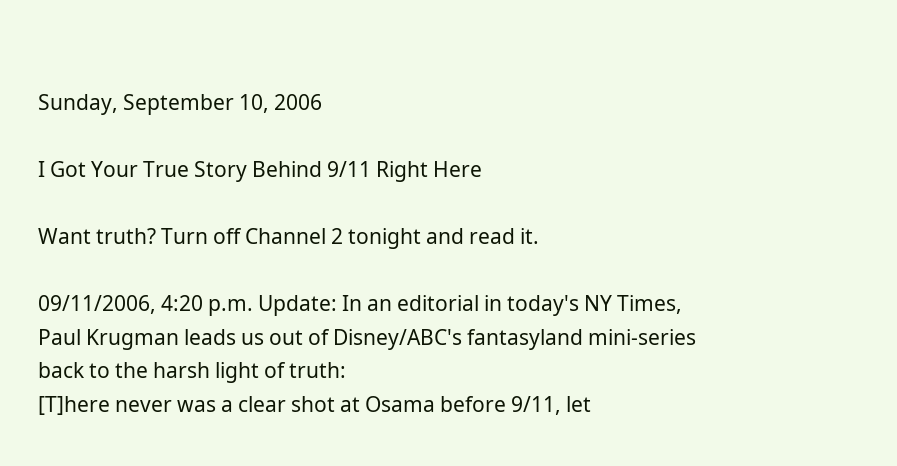Sunday, September 10, 2006

I Got Your True Story Behind 9/11 Right Here

Want truth? Turn off Channel 2 tonight and read it.

09/11/2006, 4:20 p.m. Update: In an editorial in today's NY Times, Paul Krugman leads us out of Disney/ABC's fantasyland mini-series back to the harsh light of truth:
[T]here never was a clear shot at Osama before 9/11, let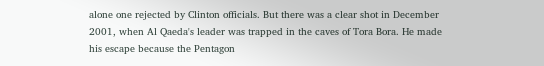alone one rejected by Clinton officials. But there was a clear shot in December 2001, when Al Qaeda's leader was trapped in the caves of Tora Bora. He made his escape because the Pentagon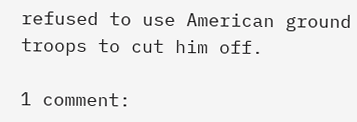refused to use American ground troops to cut him off.

1 comment: